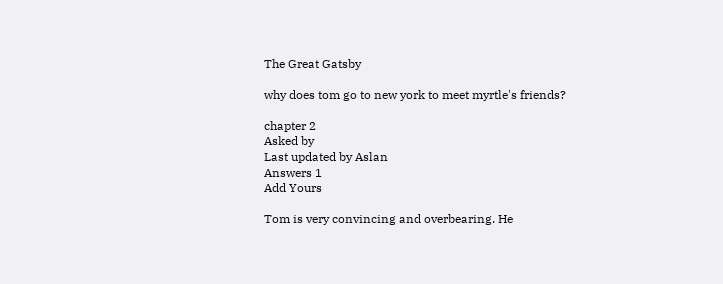The Great Gatsby

why does tom go to new york to meet myrtle's friends?

chapter 2
Asked by
Last updated by Aslan
Answers 1
Add Yours

Tom is very convincing and overbearing. He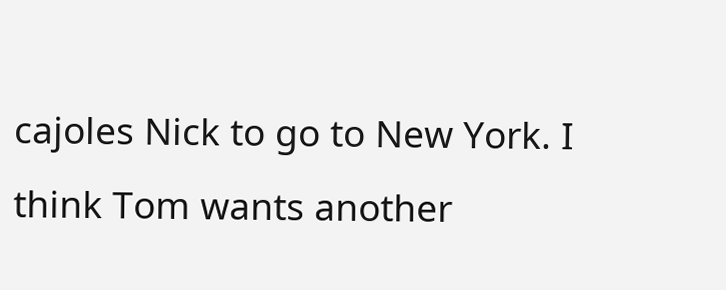cajoles Nick to go to New York. I think Tom wants another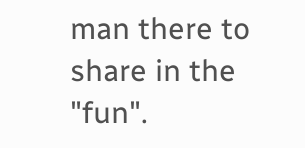man there to share in the "fun".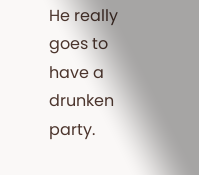He really goes to have a drunken party.